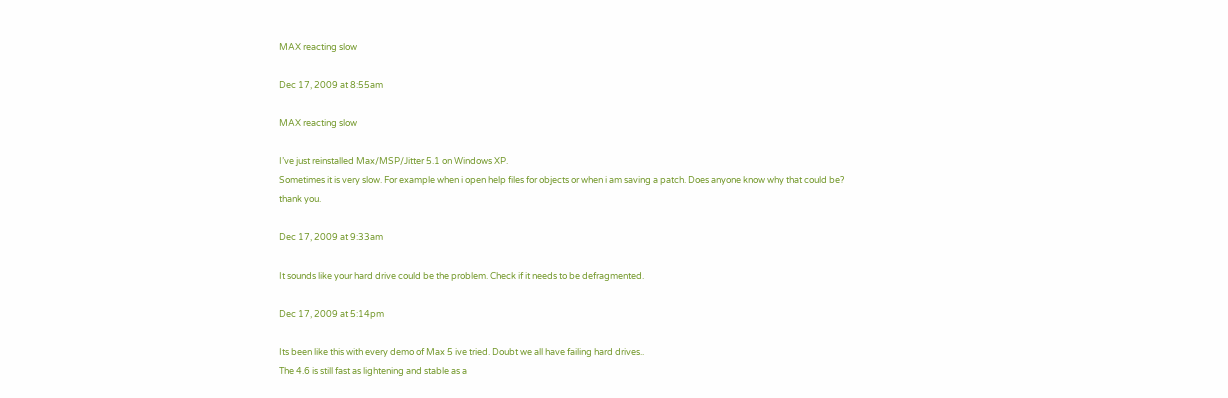MAX reacting slow

Dec 17, 2009 at 8:55am

MAX reacting slow

I’ve just reinstalled Max/MSP/Jitter 5.1 on Windows XP.
Sometimes it is very slow. For example when i open help files for objects or when i am saving a patch. Does anyone know why that could be?
thank you.

Dec 17, 2009 at 9:33am

It sounds like your hard drive could be the problem. Check if it needs to be defragmented.

Dec 17, 2009 at 5:14pm

Its been like this with every demo of Max 5 ive tried. Doubt we all have failing hard drives..
The 4.6 is still fast as lightening and stable as a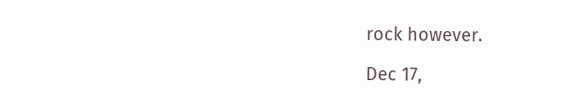rock however.

Dec 17,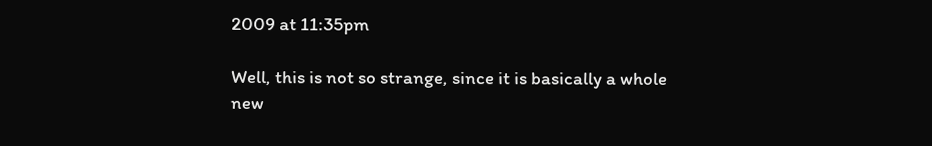2009 at 11:35pm

Well, this is not so strange, since it is basically a whole new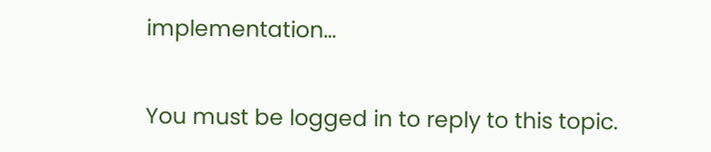implementation…


You must be logged in to reply to this topic.